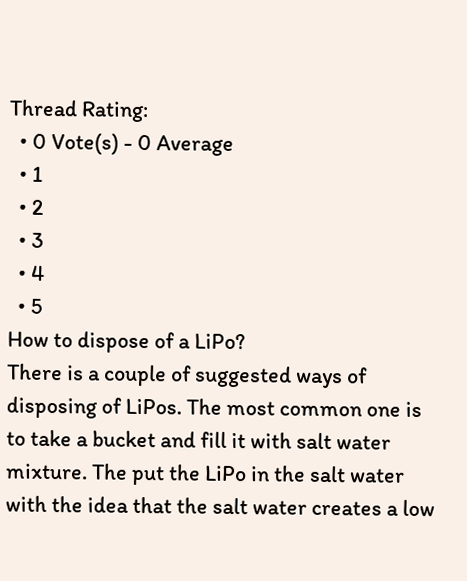Thread Rating:
  • 0 Vote(s) - 0 Average
  • 1
  • 2
  • 3
  • 4
  • 5
How to dispose of a LiPo?
There is a couple of suggested ways of disposing of LiPos. The most common one is to take a bucket and fill it with salt water mixture. The put the LiPo in the salt water with the idea that the salt water creates a low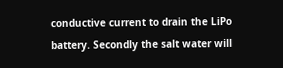conductive current to drain the LiPo battery. Secondly the salt water will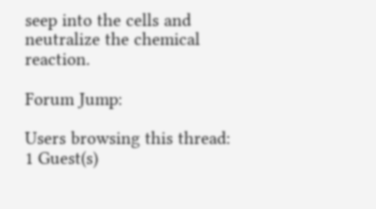seep into the cells and neutralize the chemical reaction.

Forum Jump:

Users browsing this thread: 1 Guest(s)